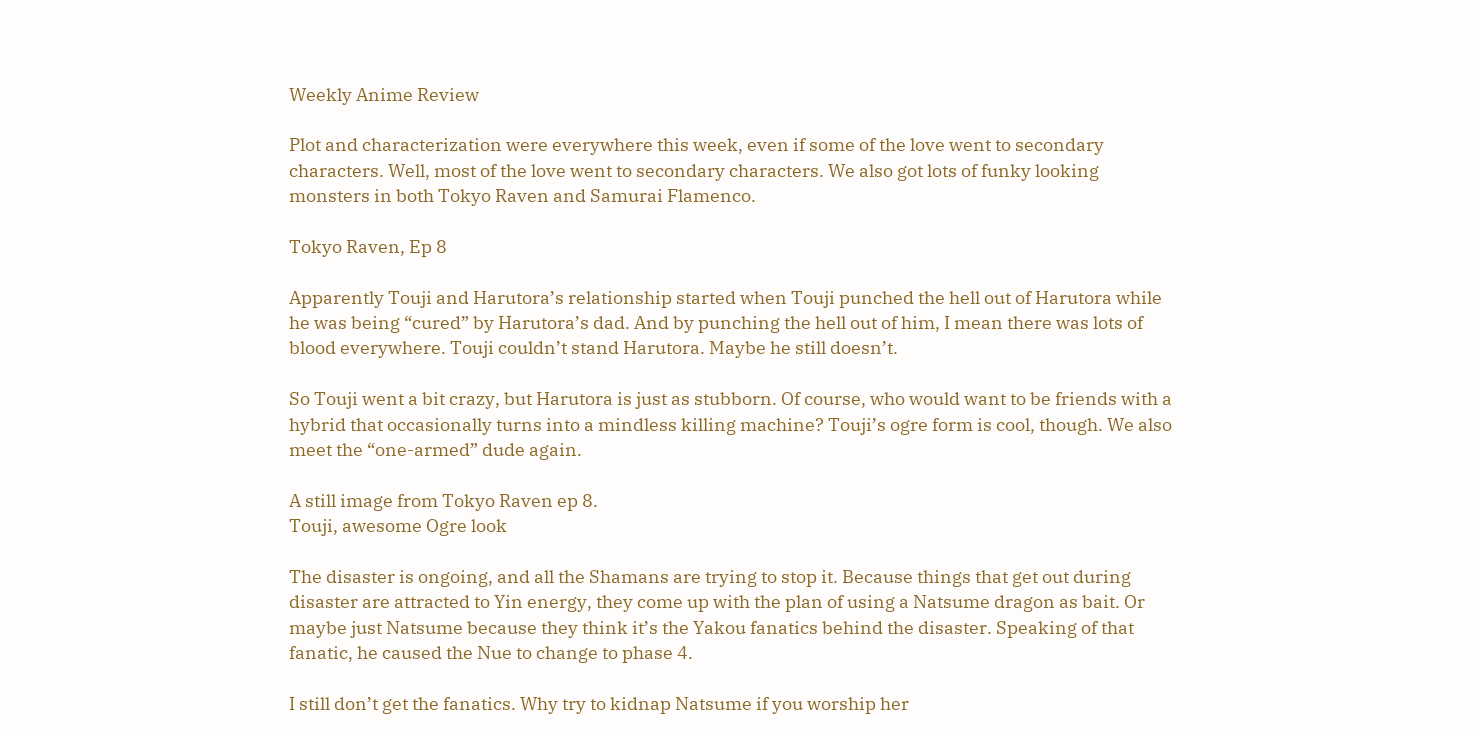Weekly Anime Review

Plot and characterization were everywhere this week, even if some of the love went to secondary characters. Well, most of the love went to secondary characters. We also got lots of funky looking monsters in both Tokyo Raven and Samurai Flamenco.

Tokyo Raven, Ep 8

Apparently Touji and Harutora’s relationship started when Touji punched the hell out of Harutora while he was being “cured” by Harutora’s dad. And by punching the hell out of him, I mean there was lots of blood everywhere. Touji couldn’t stand Harutora. Maybe he still doesn’t.

So Touji went a bit crazy, but Harutora is just as stubborn. Of course, who would want to be friends with a hybrid that occasionally turns into a mindless killing machine? Touji’s ogre form is cool, though. We also meet the “one-armed” dude again.

A still image from Tokyo Raven ep 8.
Touji, awesome Ogre look

The disaster is ongoing, and all the Shamans are trying to stop it. Because things that get out during disaster are attracted to Yin energy, they come up with the plan of using a Natsume dragon as bait. Or maybe just Natsume because they think it’s the Yakou fanatics behind the disaster. Speaking of that fanatic, he caused the Nue to change to phase 4.

I still don’t get the fanatics. Why try to kidnap Natsume if you worship her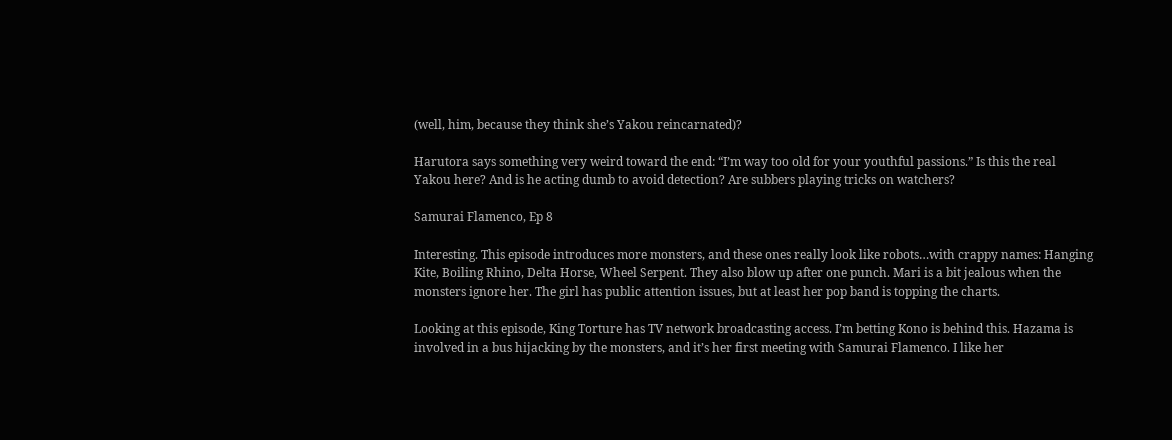(well, him, because they think she’s Yakou reincarnated)?

Harutora says something very weird toward the end: “I’m way too old for your youthful passions.” Is this the real Yakou here? And is he acting dumb to avoid detection? Are subbers playing tricks on watchers?

Samurai Flamenco, Ep 8

Interesting. This episode introduces more monsters, and these ones really look like robots…with crappy names: Hanging Kite, Boiling Rhino, Delta Horse, Wheel Serpent. They also blow up after one punch. Mari is a bit jealous when the monsters ignore her. The girl has public attention issues, but at least her pop band is topping the charts.

Looking at this episode, King Torture has TV network broadcasting access. I’m betting Kono is behind this. Hazama is involved in a bus hijacking by the monsters, and it’s her first meeting with Samurai Flamenco. I like her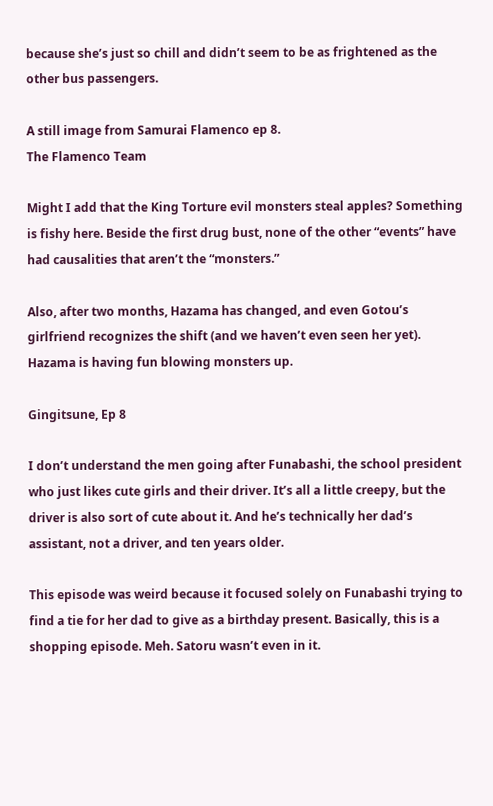because she’s just so chill and didn’t seem to be as frightened as the other bus passengers.

A still image from Samurai Flamenco ep 8.
The Flamenco Team

Might I add that the King Torture evil monsters steal apples? Something is fishy here. Beside the first drug bust, none of the other “events” have had causalities that aren’t the “monsters.”

Also, after two months, Hazama has changed, and even Gotou’s girlfriend recognizes the shift (and we haven’t even seen her yet). Hazama is having fun blowing monsters up.

Gingitsune, Ep 8

I don’t understand the men going after Funabashi, the school president who just likes cute girls and their driver. It’s all a little creepy, but the driver is also sort of cute about it. And he’s technically her dad’s assistant, not a driver, and ten years older.

This episode was weird because it focused solely on Funabashi trying to find a tie for her dad to give as a birthday present. Basically, this is a shopping episode. Meh. Satoru wasn’t even in it.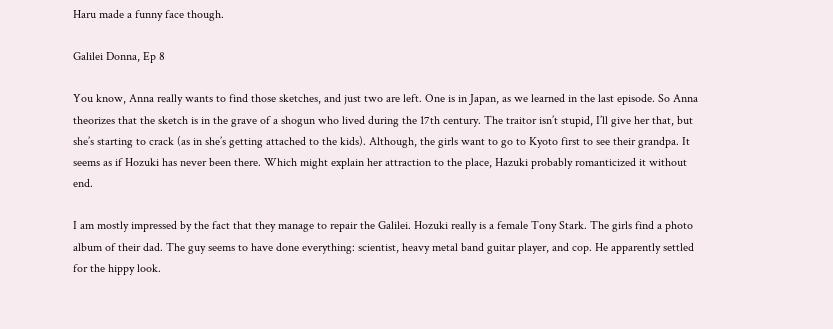Haru made a funny face though.

Galilei Donna, Ep 8

You know, Anna really wants to find those sketches, and just two are left. One is in Japan, as we learned in the last episode. So Anna theorizes that the sketch is in the grave of a shogun who lived during the 17th century. The traitor isn’t stupid, I’ll give her that, but she’s starting to crack (as in she’s getting attached to the kids). Although, the girls want to go to Kyoto first to see their grandpa. It seems as if Hozuki has never been there. Which might explain her attraction to the place, Hazuki probably romanticized it without end.

I am mostly impressed by the fact that they manage to repair the Galilei. Hozuki really is a female Tony Stark. The girls find a photo album of their dad. The guy seems to have done everything: scientist, heavy metal band guitar player, and cop. He apparently settled for the hippy look.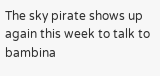The sky pirate shows up again this week to talk to bambina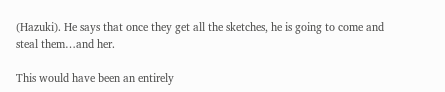(Hazuki). He says that once they get all the sketches, he is going to come and steal them…and her.

This would have been an entirely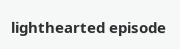lighthearted episode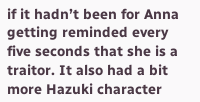if it hadn’t been for Anna getting reminded every five seconds that she is a traitor. It also had a bit more Hazuki character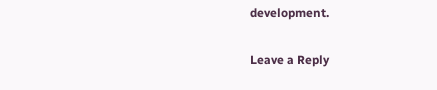development.

Leave a Reply